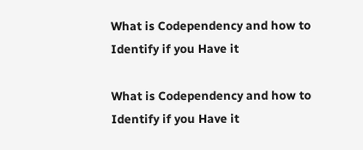What is Codependency and how to Identify if you Have it

What is Codependency and how to Identify if you Have it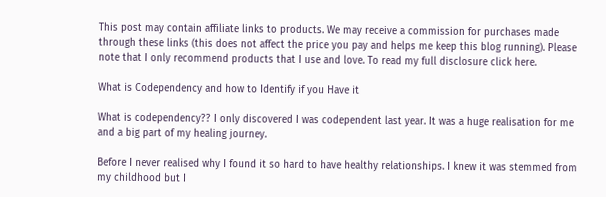This post may contain affiliate links to products. We may receive a commission for purchases made through these links (this does not affect the price you pay and helps me keep this blog running). Please note that I only recommend products that I use and love. To read my full disclosure click here.

What is Codependency and how to Identify if you Have it

What is codependency?? I only discovered I was codependent last year. It was a huge realisation for me and a big part of my healing journey.

Before I never realised why I found it so hard to have healthy relationships. I knew it was stemmed from my childhood but I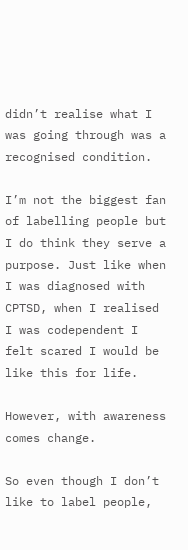didn’t realise what I was going through was a recognised condition.

I’m not the biggest fan of labelling people but I do think they serve a purpose. Just like when I was diagnosed with CPTSD, when I realised I was codependent I felt scared I would be like this for life.

However, with awareness comes change.

So even though I don’t like to label people,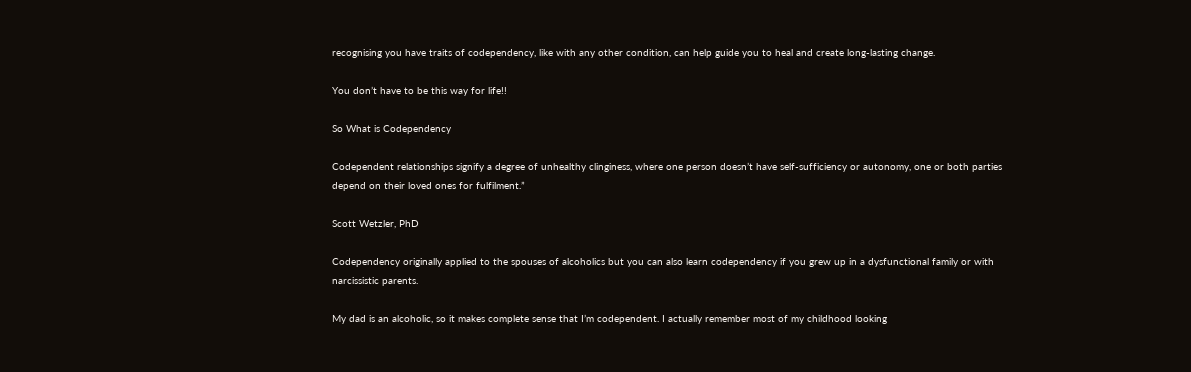recognising you have traits of codependency, like with any other condition, can help guide you to heal and create long-lasting change.

You don’t have to be this way for life!!

So What is Codependency

Codependent relationships signify a degree of unhealthy clinginess, where one person doesn’t have self-sufficiency or autonomy, one or both parties depend on their loved ones for fulfilment.”

Scott Wetzler, PhD

Codependency originally applied to the spouses of alcoholics but you can also learn codependency if you grew up in a dysfunctional family or with narcissistic parents.

My dad is an alcoholic, so it makes complete sense that I’m codependent. I actually remember most of my childhood looking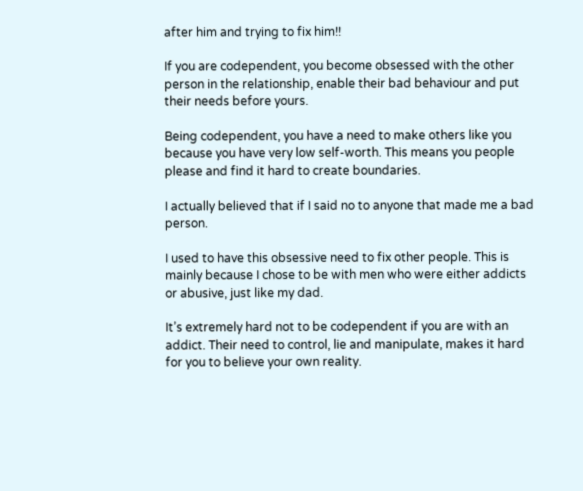after him and trying to fix him!!

If you are codependent, you become obsessed with the other person in the relationship, enable their bad behaviour and put their needs before yours.

Being codependent, you have a need to make others like you because you have very low self-worth. This means you people please and find it hard to create boundaries.

I actually believed that if I said no to anyone that made me a bad person.

I used to have this obsessive need to fix other people. This is mainly because I chose to be with men who were either addicts or abusive, just like my dad.

It’s extremely hard not to be codependent if you are with an addict. Their need to control, lie and manipulate, makes it hard for you to believe your own reality.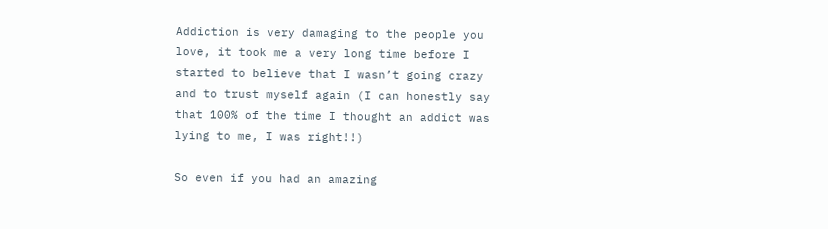Addiction is very damaging to the people you love, it took me a very long time before I started to believe that I wasn’t going crazy and to trust myself again (I can honestly say that 100% of the time I thought an addict was lying to me, I was right!!)

So even if you had an amazing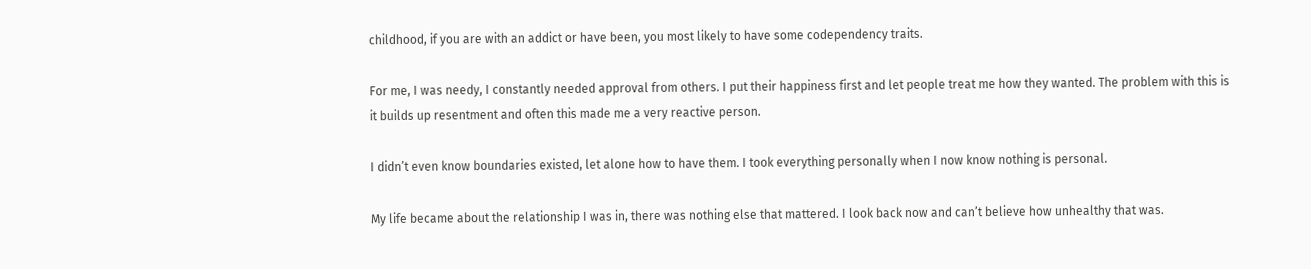childhood, if you are with an addict or have been, you most likely to have some codependency traits.

For me, I was needy, I constantly needed approval from others. I put their happiness first and let people treat me how they wanted. The problem with this is it builds up resentment and often this made me a very reactive person.

I didn’t even know boundaries existed, let alone how to have them. I took everything personally when I now know nothing is personal.

My life became about the relationship I was in, there was nothing else that mattered. I look back now and can’t believe how unhealthy that was.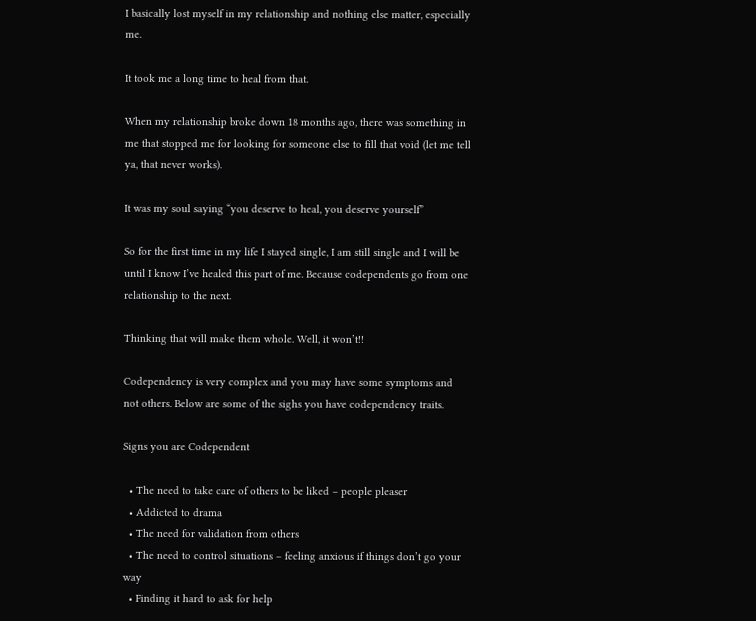I basically lost myself in my relationship and nothing else matter, especially me.

It took me a long time to heal from that.

When my relationship broke down 18 months ago, there was something in me that stopped me for looking for someone else to fill that void (let me tell ya, that never works).

It was my soul saying “you deserve to heal, you deserve yourself”

So for the first time in my life I stayed single, I am still single and I will be until I know I’ve healed this part of me. Because codependents go from one relationship to the next.

Thinking that will make them whole. Well, it won’t!!

Codependency is very complex and you may have some symptoms and not others. Below are some of the sighs you have codependency traits.

Signs you are Codependent

  • The need to take care of others to be liked – people pleaser
  • Addicted to drama
  • The need for validation from others
  • The need to control situations – feeling anxious if things don’t go your way
  • Finding it hard to ask for help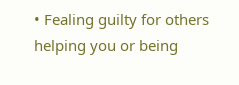• Fealing guilty for others helping you or being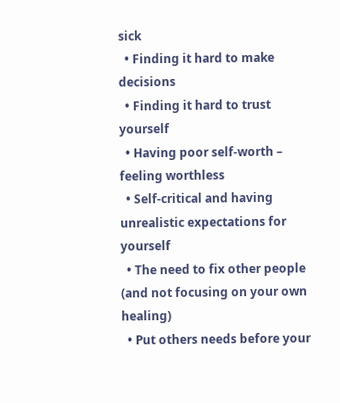sick
  • Finding it hard to make decisions
  • Finding it hard to trust yourself
  • Having poor self-worth – feeling worthless
  • Self-critical and having unrealistic expectations for yourself
  • The need to fix other people (and not focusing on your own healing)
  • Put others needs before your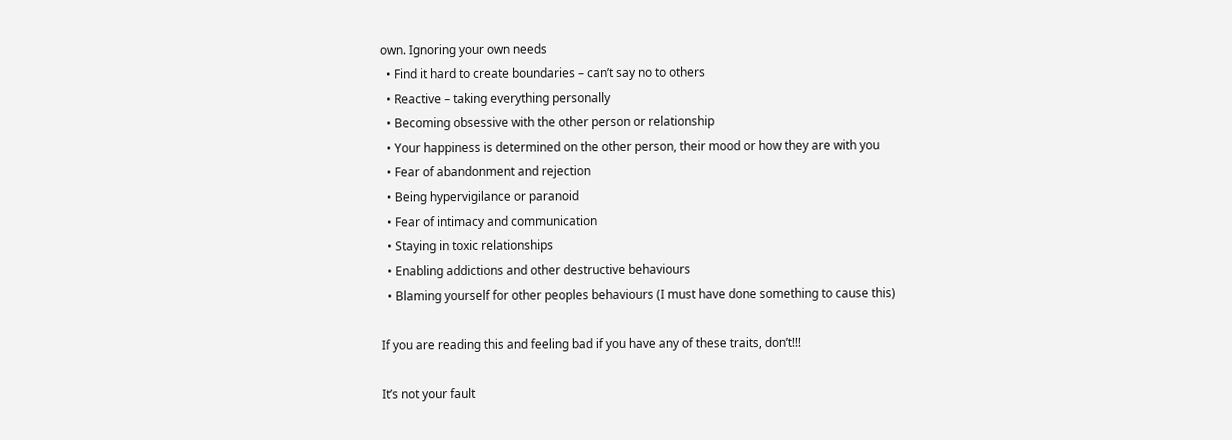own. Ignoring your own needs
  • Find it hard to create boundaries – can’t say no to others
  • Reactive – taking everything personally
  • Becoming obsessive with the other person or relationship
  • Your happiness is determined on the other person, their mood or how they are with you
  • Fear of abandonment and rejection
  • Being hypervigilance or paranoid
  • Fear of intimacy and communication
  • Staying in toxic relationships
  • Enabling addictions and other destructive behaviours
  • Blaming yourself for other peoples behaviours (I must have done something to cause this)

If you are reading this and feeling bad if you have any of these traits, don’t!!!

It’s not your fault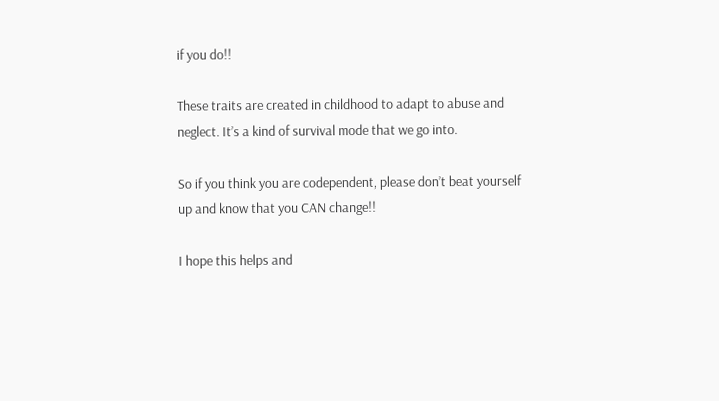if you do!!

These traits are created in childhood to adapt to abuse and neglect. It’s a kind of survival mode that we go into.

So if you think you are codependent, please don’t beat yourself up and know that you CAN change!!

I hope this helps and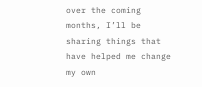over the coming months, I’ll be sharing things that have helped me change my own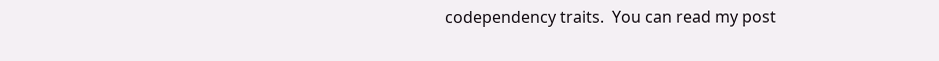codependency traits.  You can read my post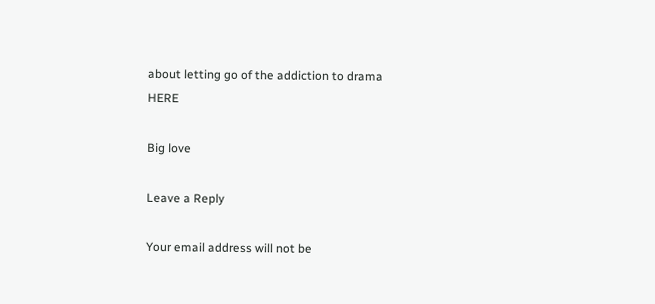about letting go of the addiction to drama HERE

Big love

Leave a Reply

Your email address will not be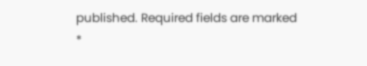published. Required fields are marked *